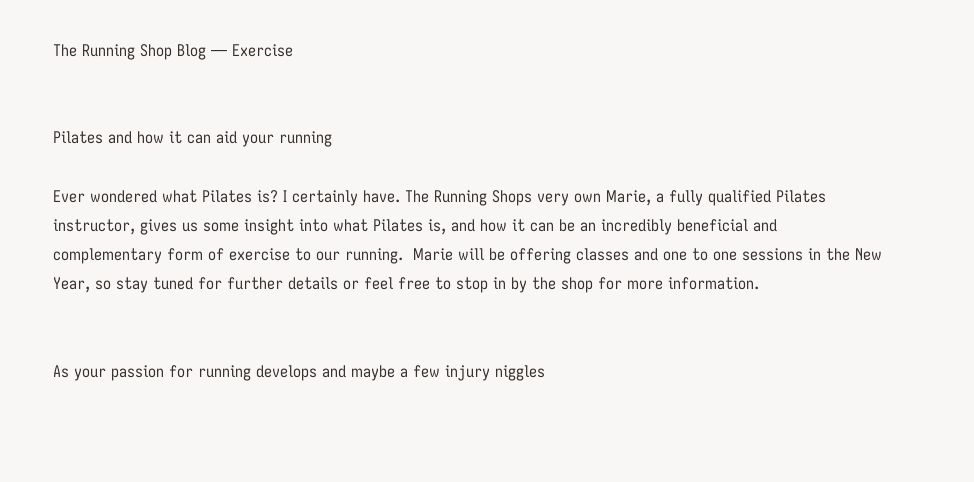The Running Shop Blog — Exercise


Pilates and how it can aid your running

Ever wondered what Pilates is? I certainly have. The Running Shops very own Marie, a fully qualified Pilates instructor, gives us some insight into what Pilates is, and how it can be an incredibly beneficial and complementary form of exercise to our running.  Marie will be offering classes and one to one sessions in the New Year, so stay tuned for further details or feel free to stop in by the shop for more information.


As your passion for running develops and maybe a few injury niggles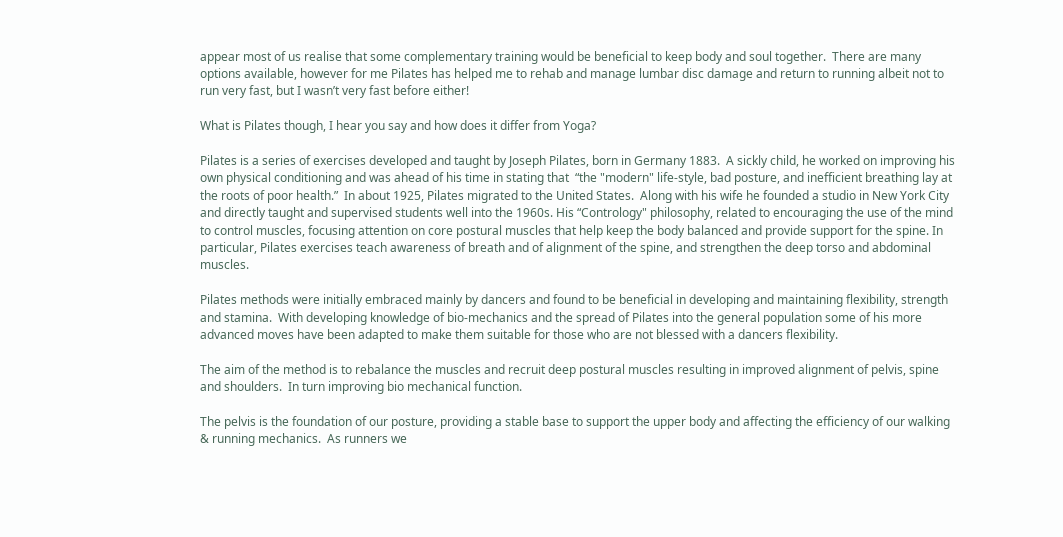appear most of us realise that some complementary training would be beneficial to keep body and soul together.  There are many options available, however for me Pilates has helped me to rehab and manage lumbar disc damage and return to running albeit not to run very fast, but I wasn’t very fast before either!

What is Pilates though, I hear you say and how does it differ from Yoga?

Pilates is a series of exercises developed and taught by Joseph Pilates, born in Germany 1883.  A sickly child, he worked on improving his own physical conditioning and was ahead of his time in stating that  “the "modern" life-style, bad posture, and inefficient breathing lay at the roots of poor health.”  In about 1925, Pilates migrated to the United States.  Along with his wife he founded a studio in New York City and directly taught and supervised students well into the 1960s. His “Contrology" philosophy, related to encouraging the use of the mind to control muscles, focusing attention on core postural muscles that help keep the body balanced and provide support for the spine. In particular, Pilates exercises teach awareness of breath and of alignment of the spine, and strengthen the deep torso and abdominal muscles.

Pilates methods were initially embraced mainly by dancers and found to be beneficial in developing and maintaining flexibility, strength and stamina.  With developing knowledge of bio-mechanics and the spread of Pilates into the general population some of his more advanced moves have been adapted to make them suitable for those who are not blessed with a dancers flexibility.

The aim of the method is to rebalance the muscles and recruit deep postural muscles resulting in improved alignment of pelvis, spine and shoulders.  In turn improving bio mechanical function.

The pelvis is the foundation of our posture, providing a stable base to support the upper body and affecting the efficiency of our walking & running mechanics.  As runners we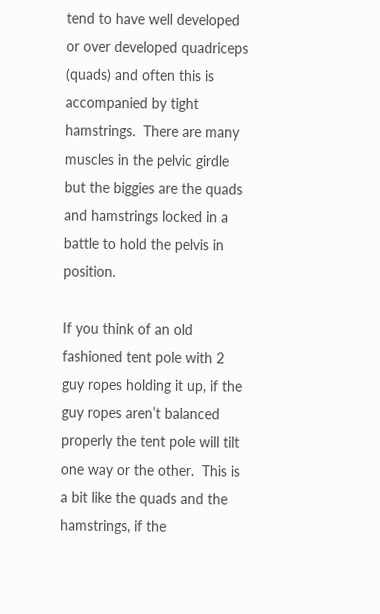tend to have well developed or over developed quadriceps (quads) and often this is accompanied by tight hamstrings.  There are many muscles in the pelvic girdle but the biggies are the quads and hamstrings locked in a battle to hold the pelvis in position.

If you think of an old fashioned tent pole with 2 guy ropes holding it up, if the guy ropes aren’t balanced properly the tent pole will tilt one way or the other.  This is a bit like the quads and the hamstrings, if the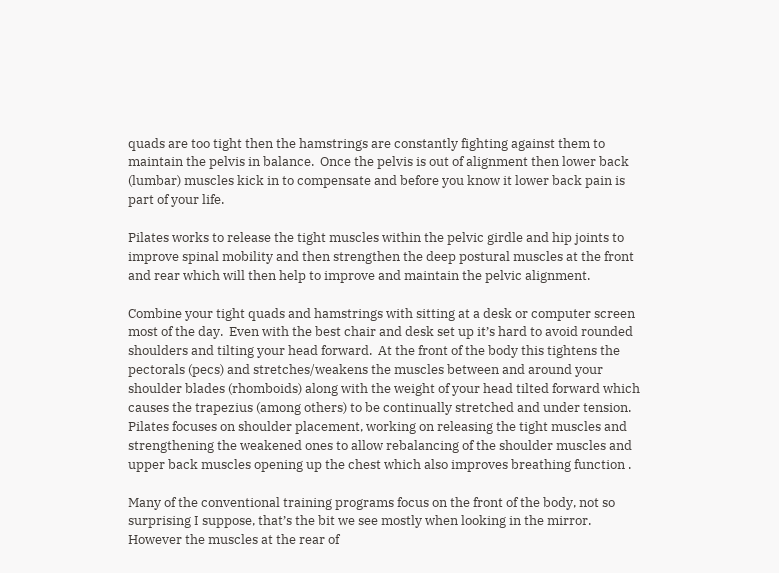quads are too tight then the hamstrings are constantly fighting against them to maintain the pelvis in balance.  Once the pelvis is out of alignment then lower back (lumbar) muscles kick in to compensate and before you know it lower back pain is part of your life.

Pilates works to release the tight muscles within the pelvic girdle and hip joints to improve spinal mobility and then strengthen the deep postural muscles at the front and rear which will then help to improve and maintain the pelvic alignment.

Combine your tight quads and hamstrings with sitting at a desk or computer screen most of the day.  Even with the best chair and desk set up it’s hard to avoid rounded shoulders and tilting your head forward.  At the front of the body this tightens the pectorals (pecs) and stretches/weakens the muscles between and around your shoulder blades (rhomboids) along with the weight of your head tilted forward which causes the trapezius (among others) to be continually stretched and under tension.  Pilates focuses on shoulder placement, working on releasing the tight muscles and strengthening the weakened ones to allow rebalancing of the shoulder muscles and upper back muscles opening up the chest which also improves breathing function .

Many of the conventional training programs focus on the front of the body, not so surprising I suppose, that’s the bit we see mostly when looking in the mirror.  However the muscles at the rear of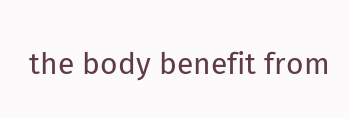the body benefit from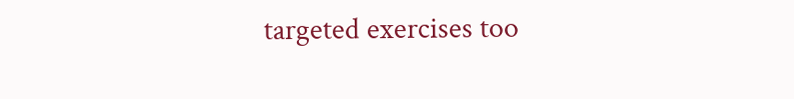targeted exercises too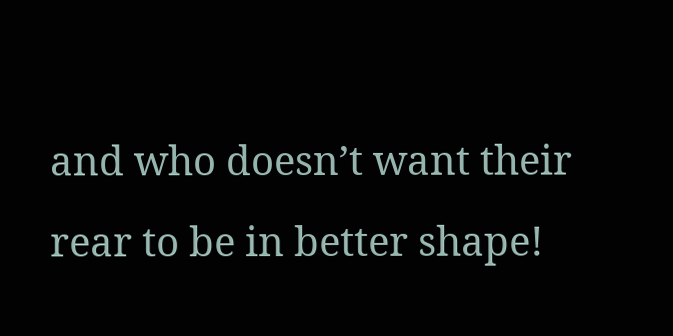and who doesn’t want their rear to be in better shape!